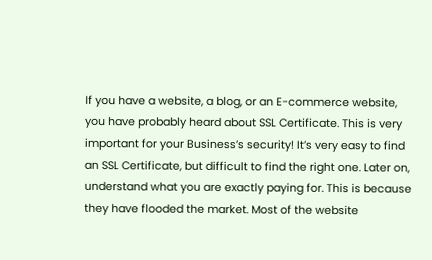If you have a website, a blog, or an E-commerce website, you have probably heard about SSL Certificate. This is very important for your Business’s security! It’s very easy to find an SSL Certificate, but difficult to find the right one. Later on, understand what you are exactly paying for. This is because they have flooded the market. Most of the website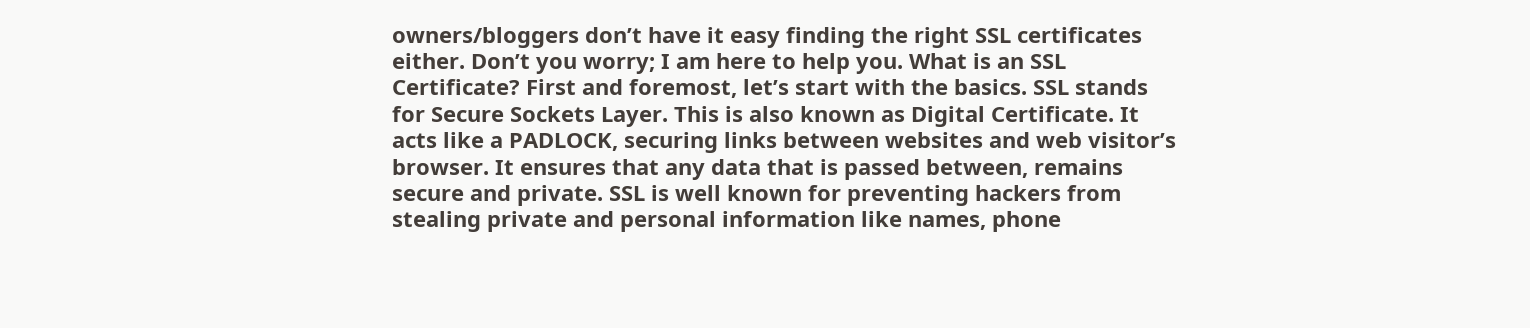owners/bloggers don’t have it easy finding the right SSL certificates either. Don’t you worry; I am here to help you. What is an SSL Certificate? First and foremost, let’s start with the basics. SSL stands for Secure Sockets Layer. This is also known as Digital Certificate. It acts like a PADLOCK, securing links between websites and web visitor’s browser. It ensures that any data that is passed between, remains secure and private. SSL is well known for preventing hackers from stealing private and personal information like names, phone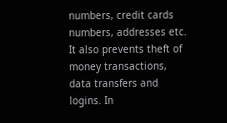numbers, credit cards numbers, addresses etc. It also prevents theft of money transactions, data transfers and logins. In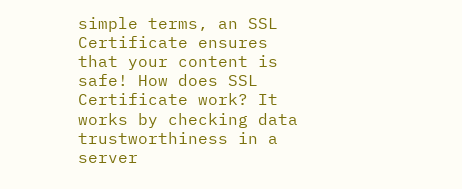simple terms, an SSL Certificate ensures that your content is safe! How does SSL Certificate work? It works by checking data trustworthiness in a server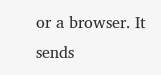or a browser. It sends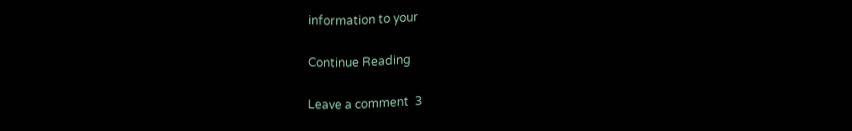information to your

Continue Reading

Leave a comment  3